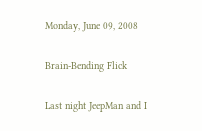Monday, June 09, 2008

Brain-Bending Flick

Last night JeepMan and I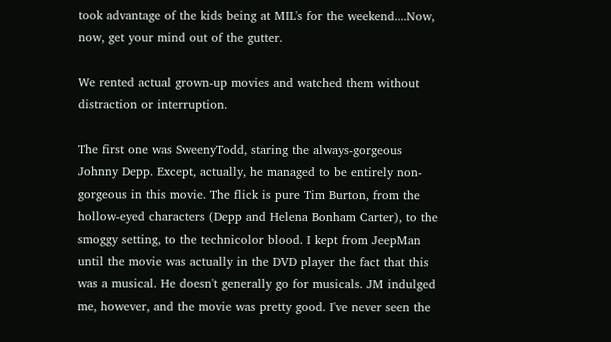took advantage of the kids being at MIL's for the weekend....Now, now, get your mind out of the gutter.

We rented actual grown-up movies and watched them without distraction or interruption.

The first one was SweenyTodd, staring the always-gorgeous Johnny Depp. Except, actually, he managed to be entirely non-gorgeous in this movie. The flick is pure Tim Burton, from the hollow-eyed characters (Depp and Helena Bonham Carter), to the smoggy setting, to the technicolor blood. I kept from JeepMan until the movie was actually in the DVD player the fact that this was a musical. He doesn't generally go for musicals. JM indulged me, however, and the movie was pretty good. I've never seen the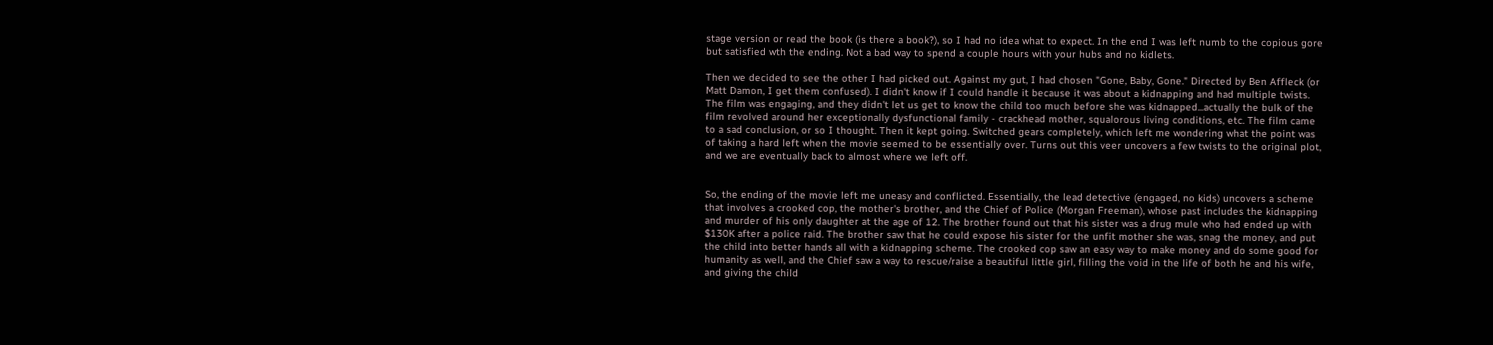stage version or read the book (is there a book?), so I had no idea what to expect. In the end I was left numb to the copious gore but satisfied wth the ending. Not a bad way to spend a couple hours with your hubs and no kidlets.

Then we decided to see the other I had picked out. Against my gut, I had chosen "Gone, Baby, Gone." Directed by Ben Affleck (or Matt Damon, I get them confused). I didn't know if I could handle it because it was about a kidnapping and had multiple twists. The film was engaging, and they didn't let us get to know the child too much before she was kidnapped...actually the bulk of the film revolved around her exceptionally dysfunctional family - crackhead mother, squalorous living conditions, etc. The film came to a sad conclusion, or so I thought. Then it kept going. Switched gears completely, which left me wondering what the point was of taking a hard left when the movie seemed to be essentially over. Turns out this veer uncovers a few twists to the original plot, and we are eventually back to almost where we left off.


So, the ending of the movie left me uneasy and conflicted. Essentially, the lead detective (engaged, no kids) uncovers a scheme that involves a crooked cop, the mother's brother, and the Chief of Police (Morgan Freeman), whose past includes the kidnapping and murder of his only daughter at the age of 12. The brother found out that his sister was a drug mule who had ended up with $130K after a police raid. The brother saw that he could expose his sister for the unfit mother she was, snag the money, and put the child into better hands all with a kidnapping scheme. The crooked cop saw an easy way to make money and do some good for humanity as well, and the Chief saw a way to rescue/raise a beautiful little girl, filling the void in the life of both he and his wife, and giving the child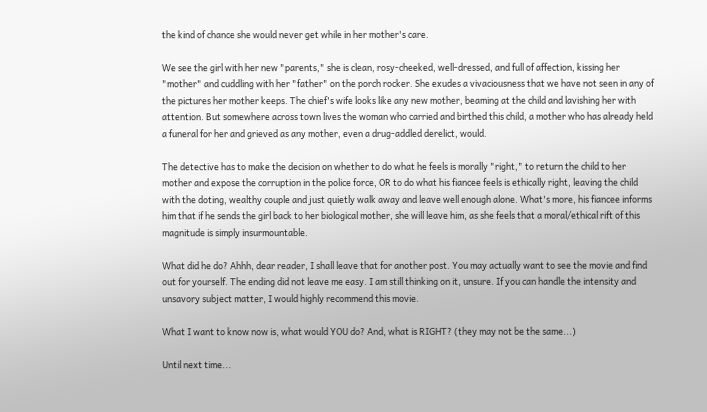the kind of chance she would never get while in her mother's care.

We see the girl with her new "parents," she is clean, rosy-cheeked, well-dressed, and full of affection, kissing her "mother" and cuddling with her "father" on the porch rocker. She exudes a vivaciousness that we have not seen in any of the pictures her mother keeps. The chief's wife looks like any new mother, beaming at the child and lavishing her with attention. But somewhere across town lives the woman who carried and birthed this child, a mother who has already held a funeral for her and grieved as any mother, even a drug-addled derelict, would.

The detective has to make the decision on whether to do what he feels is morally "right," to return the child to her mother and expose the corruption in the police force, OR to do what his fiancee feels is ethically right, leaving the child with the doting, wealthy couple and just quietly walk away and leave well enough alone. What's more, his fiancee informs him that if he sends the girl back to her biological mother, she will leave him, as she feels that a moral/ethical rift of this magnitude is simply insurmountable.

What did he do? Ahhh, dear reader, I shall leave that for another post. You may actually want to see the movie and find out for yourself. The ending did not leave me easy. I am still thinking on it, unsure. If you can handle the intensity and unsavory subject matter, I would highly recommend this movie.

What I want to know now is, what would YOU do? And, what is RIGHT? (they may not be the same...)

Until next time...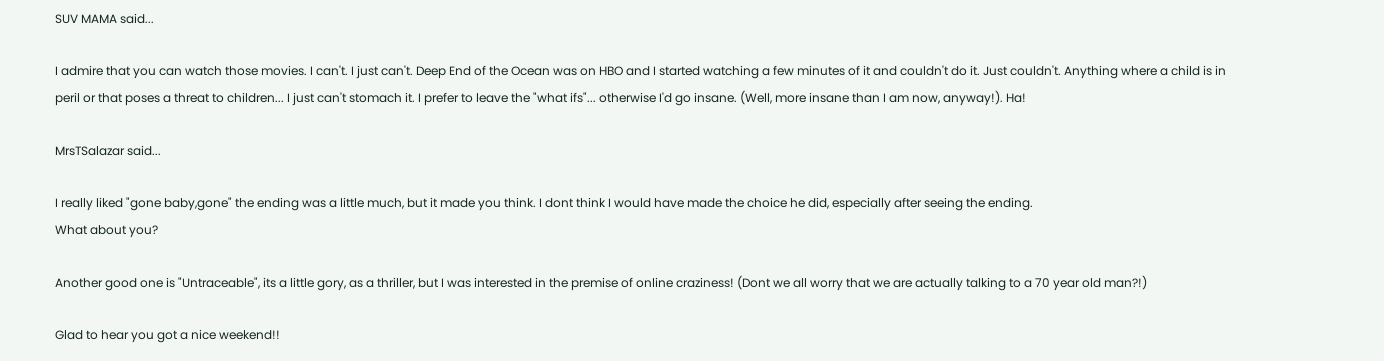SUV MAMA said...

I admire that you can watch those movies. I can't. I just can't. Deep End of the Ocean was on HBO and I started watching a few minutes of it and couldn't do it. Just couldn't. Anything where a child is in peril or that poses a threat to children... I just can't stomach it. I prefer to leave the "what ifs"... otherwise I'd go insane. (Well, more insane than I am now, anyway!). Ha!

MrsTSalazar said...

I really liked "gone baby,gone" the ending was a little much, but it made you think. I dont think I would have made the choice he did, especially after seeing the ending.
What about you?

Another good one is "Untraceable", its a little gory, as a thriller, but I was interested in the premise of online craziness! (Dont we all worry that we are actually talking to a 70 year old man?!)

Glad to hear you got a nice weekend!!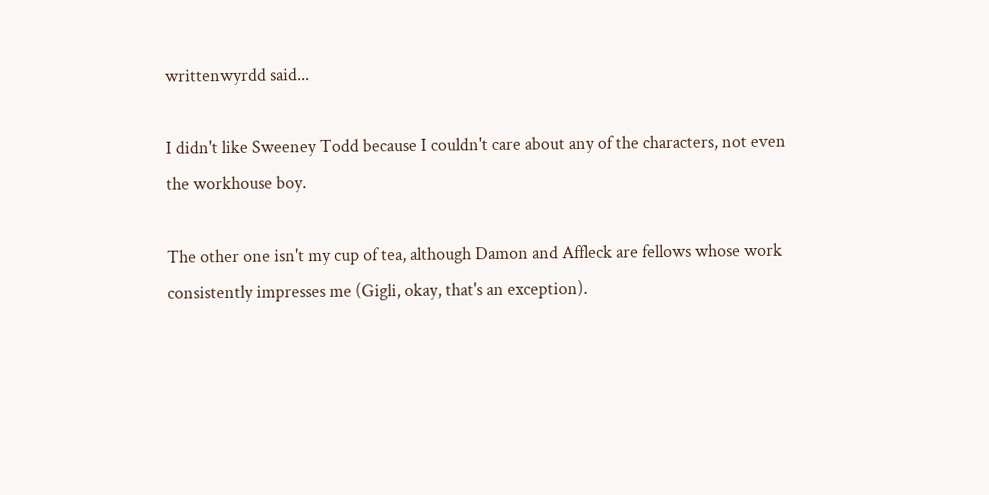writtenwyrdd said...

I didn't like Sweeney Todd because I couldn't care about any of the characters, not even the workhouse boy.

The other one isn't my cup of tea, although Damon and Affleck are fellows whose work consistently impresses me (Gigli, okay, that's an exception).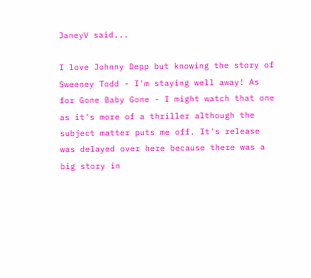JaneyV said...

I love Johnny Depp but knowing the story of Sweeney Todd - I'm staying well away! As for Gone Baby Gone - I might watch that one as it's more of a thriller although the subject matter puts me off. It's release was delayed over here because there was a big story in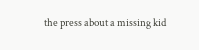the press about a missing kid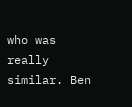who was really similar. Ben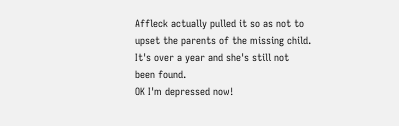Affleck actually pulled it so as not to upset the parents of the missing child. It's over a year and she's still not been found.
OK I'm depressed now!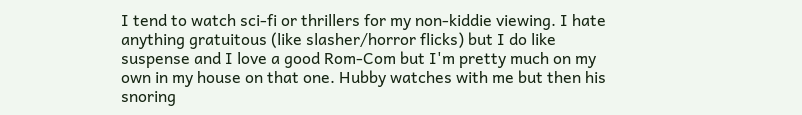I tend to watch sci-fi or thrillers for my non-kiddie viewing. I hate anything gratuitous (like slasher/horror flicks) but I do like suspense and I love a good Rom-Com but I'm pretty much on my own in my house on that one. Hubby watches with me but then his snoring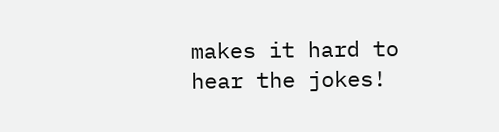makes it hard to hear the jokes!